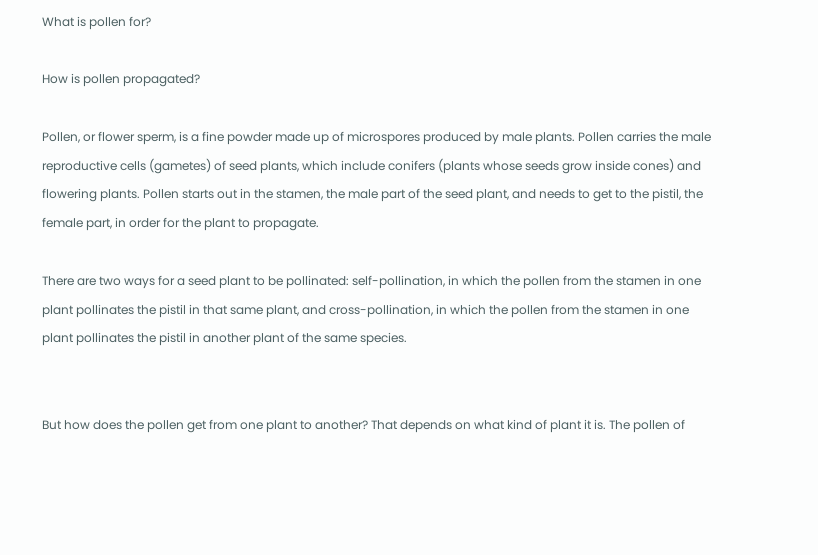What is pollen for?

How is pollen propagated?

Pollen, or flower sperm, is a fine powder made up of microspores produced by male plants. Pollen carries the male reproductive cells (gametes) of seed plants, which include conifers (plants whose seeds grow inside cones) and flowering plants. Pollen starts out in the stamen, the male part of the seed plant, and needs to get to the pistil, the female part, in order for the plant to propagate.

There are two ways for a seed plant to be pollinated: self-pollination, in which the pollen from the stamen in one plant pollinates the pistil in that same plant, and cross-pollination, in which the pollen from the stamen in one plant pollinates the pistil in another plant of the same species.


But how does the pollen get from one plant to another? That depends on what kind of plant it is. The pollen of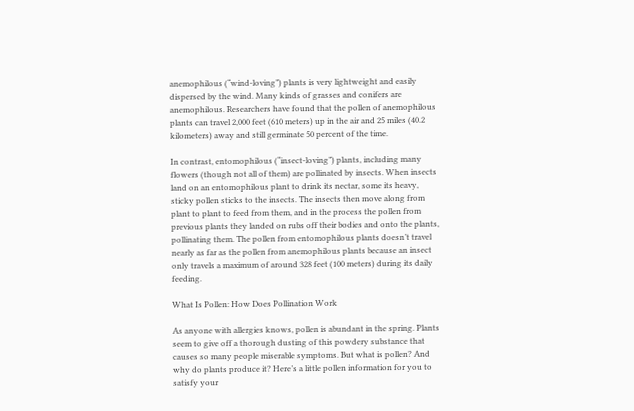anemophilous (“wind-loving”) plants is very lightweight and easily dispersed by the wind. Many kinds of grasses and conifers are anemophilous. Researchers have found that the pollen of anemophilous plants can travel 2,000 feet (610 meters) up in the air and 25 miles (40.2 kilometers) away and still germinate 50 percent of the time.

In contrast, entomophilous (“insect-loving”) plants, including many flowers (though not all of them) are pollinated by insects. When insects land on an entomophilous plant to drink its nectar, some its heavy, sticky pollen sticks to the insects. The insects then move along from plant to plant to feed from them, and in the process the pollen from previous plants they landed on rubs off their bodies and onto the plants, pollinating them. The pollen from entomophilous plants doesn’t travel nearly as far as the pollen from anemophilous plants because an insect only travels a maximum of around 328 feet (100 meters) during its daily feeding.

What Is Pollen: How Does Pollination Work

As anyone with allergies knows, pollen is abundant in the spring. Plants seem to give off a thorough dusting of this powdery substance that causes so many people miserable symptoms. But what is pollen? And why do plants produce it? Here’s a little pollen information for you to satisfy your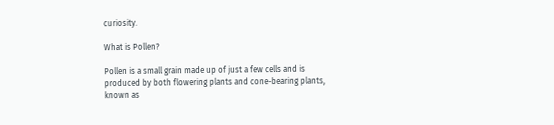curiosity.

What is Pollen?

Pollen is a small grain made up of just a few cells and is produced by both flowering plants and cone-bearing plants, known as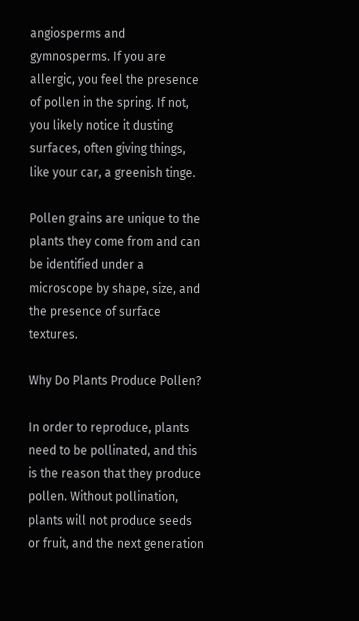angiosperms and gymnosperms. If you are allergic, you feel the presence of pollen in the spring. If not, you likely notice it dusting surfaces, often giving things, like your car, a greenish tinge.

Pollen grains are unique to the plants they come from and can be identified under a microscope by shape, size, and the presence of surface textures.

Why Do Plants Produce Pollen?

In order to reproduce, plants need to be pollinated, and this is the reason that they produce pollen. Without pollination, plants will not produce seeds or fruit, and the next generation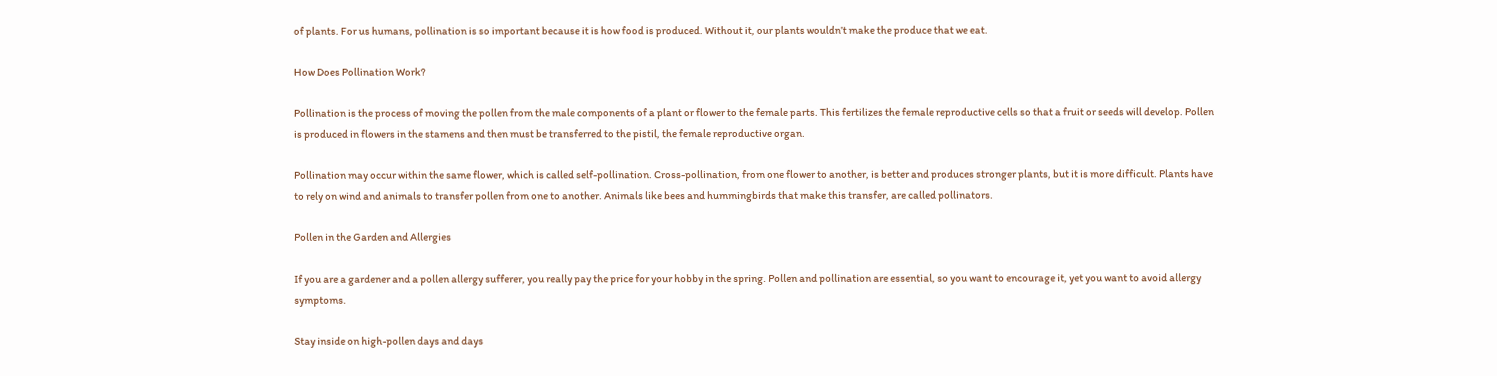of plants. For us humans, pollination is so important because it is how food is produced. Without it, our plants wouldn’t make the produce that we eat.

How Does Pollination Work?

Pollination is the process of moving the pollen from the male components of a plant or flower to the female parts. This fertilizes the female reproductive cells so that a fruit or seeds will develop. Pollen is produced in flowers in the stamens and then must be transferred to the pistil, the female reproductive organ.

Pollination may occur within the same flower, which is called self-pollination. Cross-pollination, from one flower to another, is better and produces stronger plants, but it is more difficult. Plants have to rely on wind and animals to transfer pollen from one to another. Animals like bees and hummingbirds that make this transfer, are called pollinators.

Pollen in the Garden and Allergies

If you are a gardener and a pollen allergy sufferer, you really pay the price for your hobby in the spring. Pollen and pollination are essential, so you want to encourage it, yet you want to avoid allergy symptoms.

Stay inside on high-pollen days and days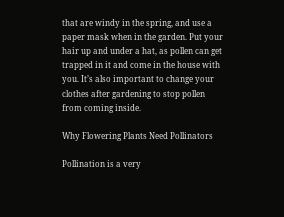that are windy in the spring, and use a paper mask when in the garden. Put your hair up and under a hat, as pollen can get trapped in it and come in the house with you. It’s also important to change your clothes after gardening to stop pollen from coming inside.

Why Flowering Plants Need Pollinators

Pollination is a very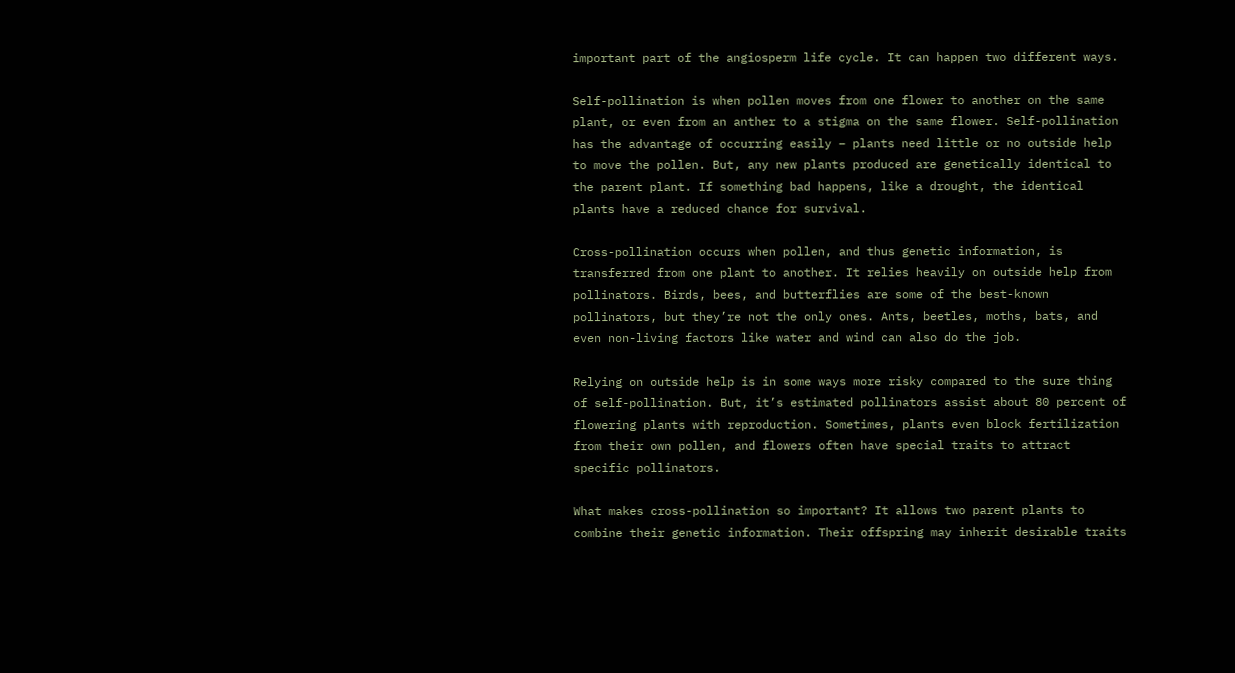important part of the angiosperm life cycle. It can happen two different ways.

Self-pollination is when pollen moves from one flower to another on the same plant, or even from an anther to a stigma on the same flower. Self-pollination has the advantage of occurring easily – plants need little or no outside help to move the pollen. But, any new plants produced are genetically identical to the parent plant. If something bad happens, like a drought, the identical plants have a reduced chance for survival.

Cross-pollination occurs when pollen, and thus genetic information, is transferred from one plant to another. It relies heavily on outside help from pollinators. Birds, bees, and butterflies are some of the best-known pollinators, but they’re not the only ones. Ants, beetles, moths, bats, and even non-living factors like water and wind can also do the job.

Relying on outside help is in some ways more risky compared to the sure thing of self-pollination. But, it’s estimated pollinators assist about 80 percent of flowering plants with reproduction. Sometimes, plants even block fertilization from their own pollen, and flowers often have special traits to attract specific pollinators.

What makes cross-pollination so important? It allows two parent plants to combine their genetic information. Their offspring may inherit desirable traits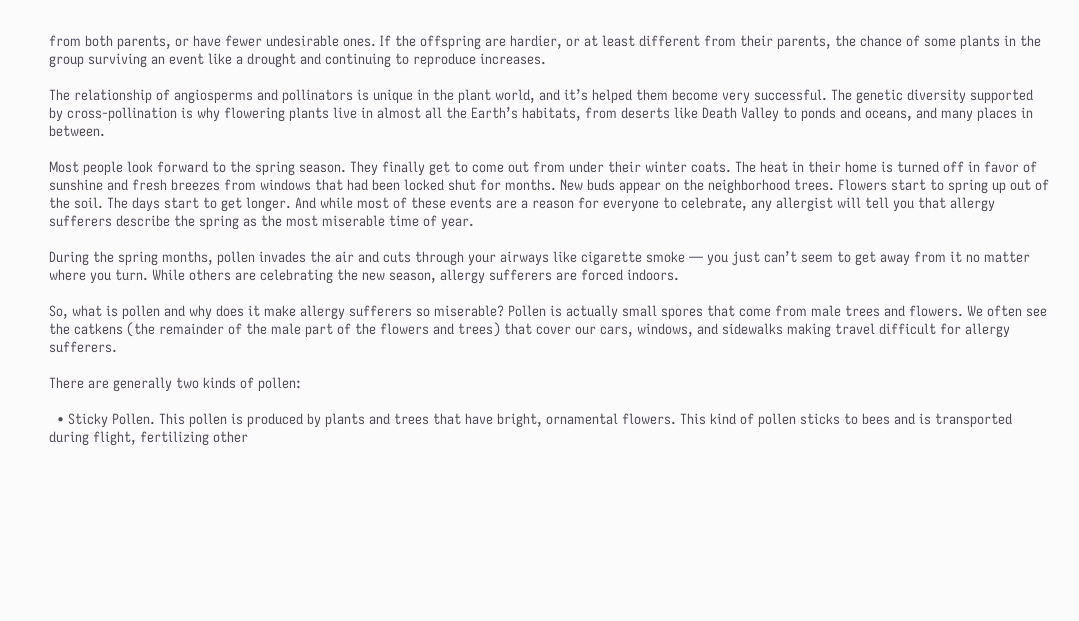from both parents, or have fewer undesirable ones. If the offspring are hardier, or at least different from their parents, the chance of some plants in the group surviving an event like a drought and continuing to reproduce increases.

The relationship of angiosperms and pollinators is unique in the plant world, and it’s helped them become very successful. The genetic diversity supported by cross-pollination is why flowering plants live in almost all the Earth’s habitats, from deserts like Death Valley to ponds and oceans, and many places in between.

Most people look forward to the spring season. They finally get to come out from under their winter coats. The heat in their home is turned off in favor of sunshine and fresh breezes from windows that had been locked shut for months. New buds appear on the neighborhood trees. Flowers start to spring up out of the soil. The days start to get longer. And while most of these events are a reason for everyone to celebrate, any allergist will tell you that allergy sufferers describe the spring as the most miserable time of year.

During the spring months, pollen invades the air and cuts through your airways like cigarette smoke — you just can’t seem to get away from it no matter where you turn. While others are celebrating the new season, allergy sufferers are forced indoors.

So, what is pollen and why does it make allergy sufferers so miserable? Pollen is actually small spores that come from male trees and flowers. We often see the catkens (the remainder of the male part of the flowers and trees) that cover our cars, windows, and sidewalks making travel difficult for allergy sufferers.

There are generally two kinds of pollen:

  • Sticky Pollen. This pollen is produced by plants and trees that have bright, ornamental flowers. This kind of pollen sticks to bees and is transported during flight, fertilizing other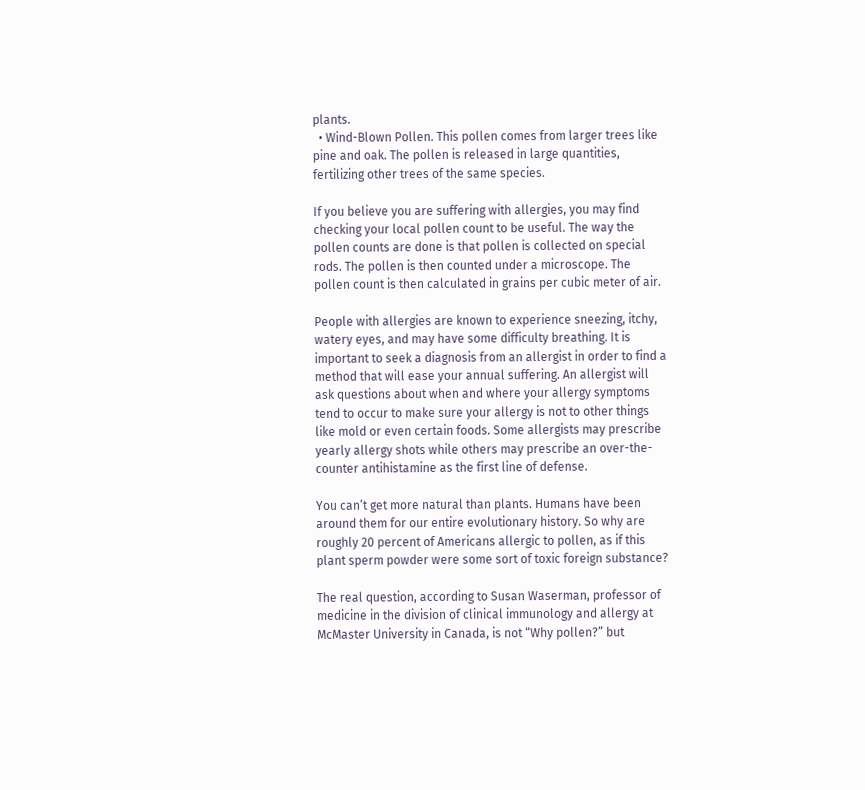plants.
  • Wind-Blown Pollen. This pollen comes from larger trees like pine and oak. The pollen is released in large quantities, fertilizing other trees of the same species.

If you believe you are suffering with allergies, you may find checking your local pollen count to be useful. The way the pollen counts are done is that pollen is collected on special rods. The pollen is then counted under a microscope. The pollen count is then calculated in grains per cubic meter of air.

People with allergies are known to experience sneezing, itchy, watery eyes, and may have some difficulty breathing. It is important to seek a diagnosis from an allergist in order to find a method that will ease your annual suffering. An allergist will ask questions about when and where your allergy symptoms tend to occur to make sure your allergy is not to other things like mold or even certain foods. Some allergists may prescribe yearly allergy shots while others may prescribe an over-the-counter antihistamine as the first line of defense.

You can’t get more natural than plants. Humans have been around them for our entire evolutionary history. So why are roughly 20 percent of Americans allergic to pollen, as if this plant sperm powder were some sort of toxic foreign substance?

The real question, according to Susan Waserman, professor of medicine in the division of clinical immunology and allergy at McMaster University in Canada, is not “Why pollen?” but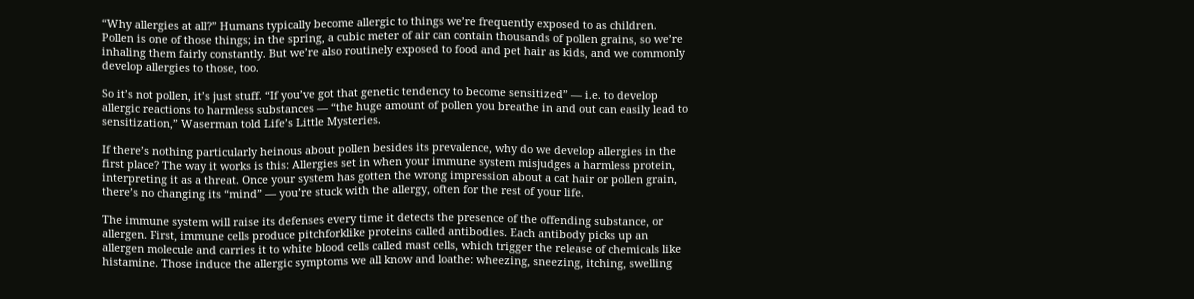“Why allergies at all?” Humans typically become allergic to things we’re frequently exposed to as children. Pollen is one of those things; in the spring, a cubic meter of air can contain thousands of pollen grains, so we’re inhaling them fairly constantly. But we’re also routinely exposed to food and pet hair as kids, and we commonly develop allergies to those, too.

So it’s not pollen, it’s just stuff. “If you’ve got that genetic tendency to become sensitized” — i.e. to develop allergic reactions to harmless substances — “the huge amount of pollen you breathe in and out can easily lead to sensitization,” Waserman told Life’s Little Mysteries.

If there’s nothing particularly heinous about pollen besides its prevalence, why do we develop allergies in the first place? The way it works is this: Allergies set in when your immune system misjudges a harmless protein, interpreting it as a threat. Once your system has gotten the wrong impression about a cat hair or pollen grain, there’s no changing its “mind” — you’re stuck with the allergy, often for the rest of your life.

The immune system will raise its defenses every time it detects the presence of the offending substance, or allergen. First, immune cells produce pitchforklike proteins called antibodies. Each antibody picks up an allergen molecule and carries it to white blood cells called mast cells, which trigger the release of chemicals like histamine. Those induce the allergic symptoms we all know and loathe: wheezing, sneezing, itching, swelling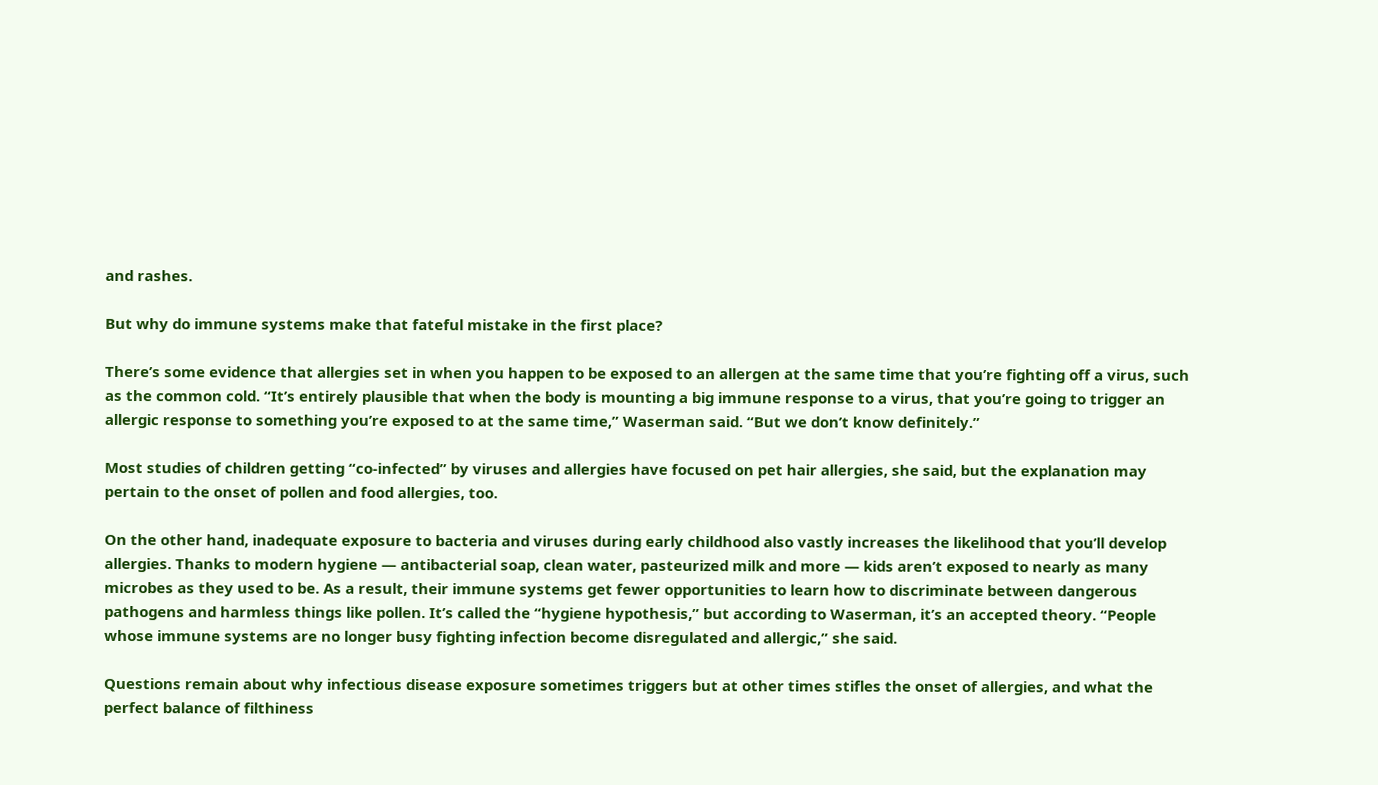and rashes.

But why do immune systems make that fateful mistake in the first place?

There’s some evidence that allergies set in when you happen to be exposed to an allergen at the same time that you’re fighting off a virus, such as the common cold. “It’s entirely plausible that when the body is mounting a big immune response to a virus, that you’re going to trigger an allergic response to something you’re exposed to at the same time,” Waserman said. “But we don’t know definitely.”

Most studies of children getting “co-infected” by viruses and allergies have focused on pet hair allergies, she said, but the explanation may pertain to the onset of pollen and food allergies, too.

On the other hand, inadequate exposure to bacteria and viruses during early childhood also vastly increases the likelihood that you’ll develop allergies. Thanks to modern hygiene — antibacterial soap, clean water, pasteurized milk and more — kids aren’t exposed to nearly as many microbes as they used to be. As a result, their immune systems get fewer opportunities to learn how to discriminate between dangerous pathogens and harmless things like pollen. It’s called the “hygiene hypothesis,” but according to Waserman, it’s an accepted theory. “People whose immune systems are no longer busy fighting infection become disregulated and allergic,” she said.

Questions remain about why infectious disease exposure sometimes triggers but at other times stifles the onset of allergies, and what the perfect balance of filthiness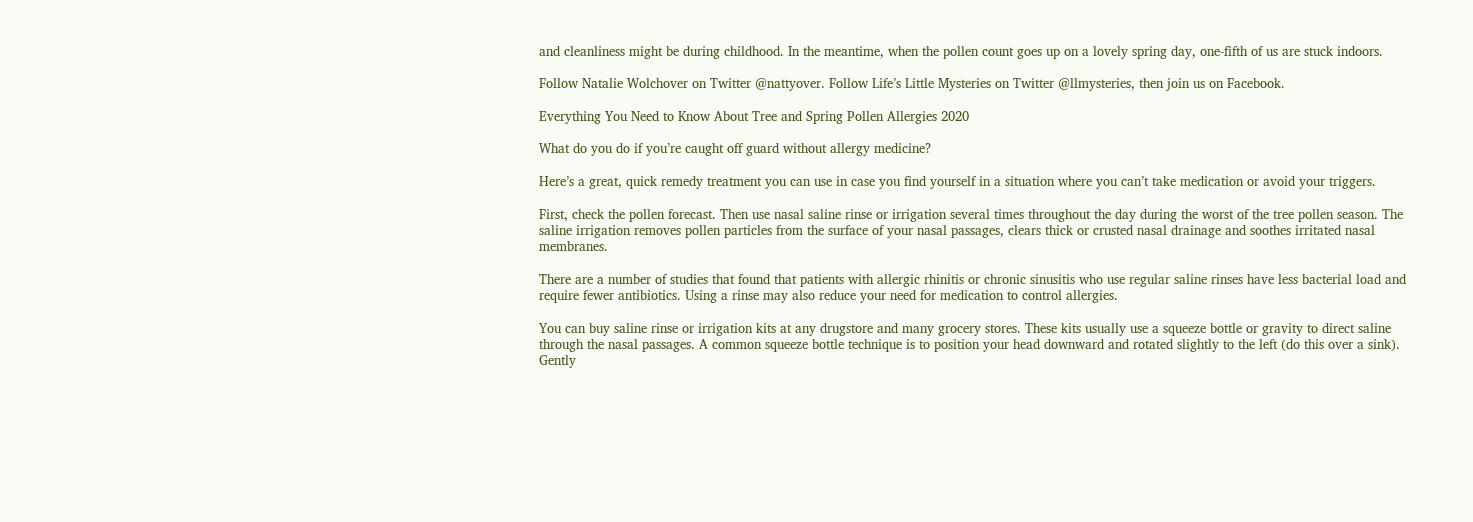and cleanliness might be during childhood. In the meantime, when the pollen count goes up on a lovely spring day, one-fifth of us are stuck indoors.

Follow Natalie Wolchover on Twitter @nattyover. Follow Life’s Little Mysteries on Twitter @llmysteries, then join us on Facebook.

Everything You Need to Know About Tree and Spring Pollen Allergies 2020

What do you do if you’re caught off guard without allergy medicine?

Here’s a great, quick remedy treatment you can use in case you find yourself in a situation where you can’t take medication or avoid your triggers.

First, check the pollen forecast. Then use nasal saline rinse or irrigation several times throughout the day during the worst of the tree pollen season. The saline irrigation removes pollen particles from the surface of your nasal passages, clears thick or crusted nasal drainage and soothes irritated nasal membranes.

There are a number of studies that found that patients with allergic rhinitis or chronic sinusitis who use regular saline rinses have less bacterial load and require fewer antibiotics. Using a rinse may also reduce your need for medication to control allergies.

You can buy saline rinse or irrigation kits at any drugstore and many grocery stores. These kits usually use a squeeze bottle or gravity to direct saline through the nasal passages. A common squeeze bottle technique is to position your head downward and rotated slightly to the left (do this over a sink). Gently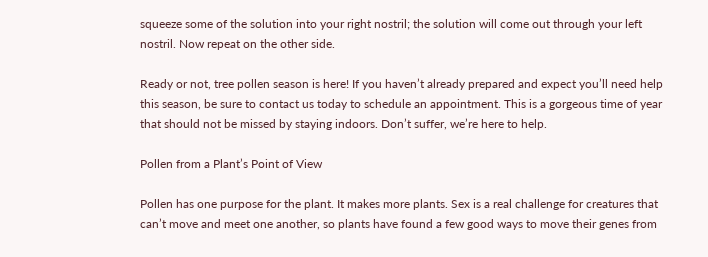squeeze some of the solution into your right nostril; the solution will come out through your left nostril. Now repeat on the other side.

Ready or not, tree pollen season is here! If you haven’t already prepared and expect you’ll need help this season, be sure to contact us today to schedule an appointment. This is a gorgeous time of year that should not be missed by staying indoors. Don’t suffer, we’re here to help.

Pollen from a Plant’s Point of View

Pollen has one purpose for the plant. It makes more plants. Sex is a real challenge for creatures that can’t move and meet one another, so plants have found a few good ways to move their genes from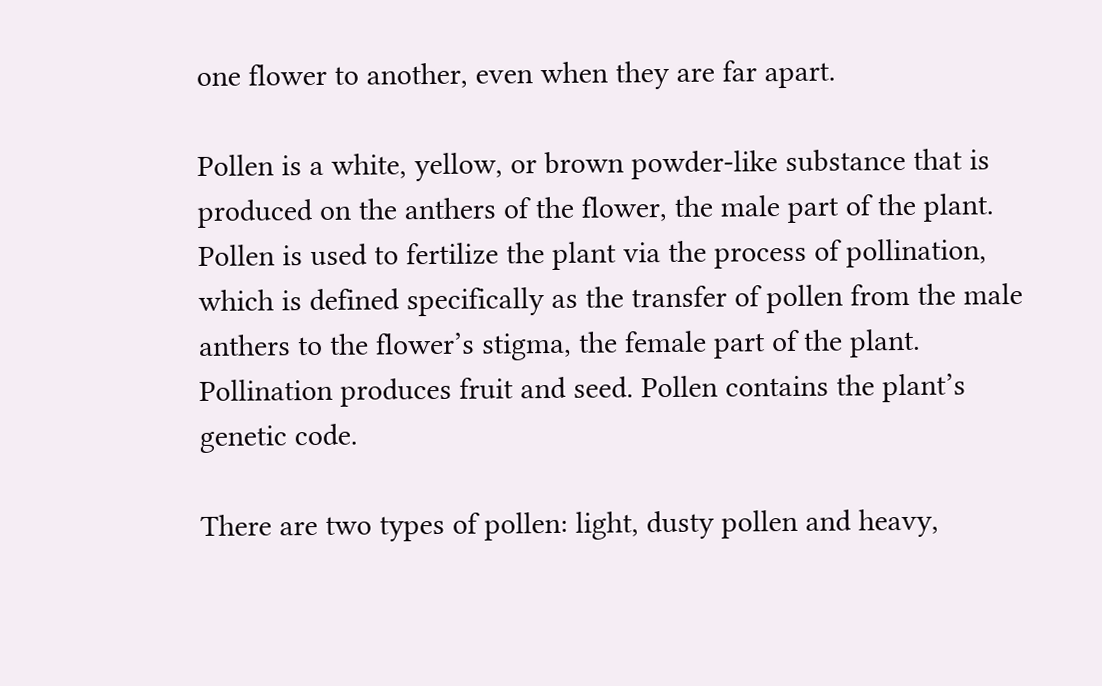one flower to another, even when they are far apart.

Pollen is a white, yellow, or brown powder-like substance that is produced on the anthers of the flower, the male part of the plant. Pollen is used to fertilize the plant via the process of pollination, which is defined specifically as the transfer of pollen from the male anthers to the flower’s stigma, the female part of the plant. Pollination produces fruit and seed. Pollen contains the plant’s genetic code.

There are two types of pollen: light, dusty pollen and heavy,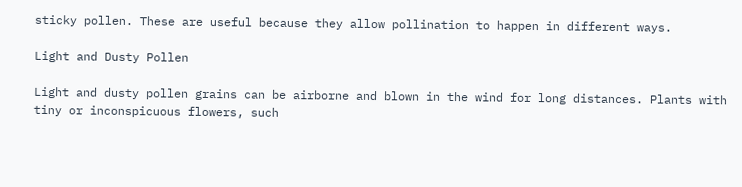sticky pollen. These are useful because they allow pollination to happen in different ways.

Light and Dusty Pollen

Light and dusty pollen grains can be airborne and blown in the wind for long distances. Plants with tiny or inconspicuous flowers, such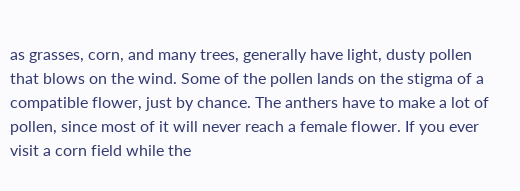as grasses, corn, and many trees, generally have light, dusty pollen that blows on the wind. Some of the pollen lands on the stigma of a compatible flower, just by chance. The anthers have to make a lot of pollen, since most of it will never reach a female flower. If you ever visit a corn field while the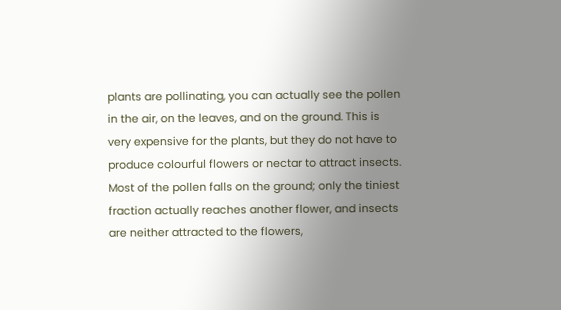plants are pollinating, you can actually see the pollen in the air, on the leaves, and on the ground. This is very expensive for the plants, but they do not have to produce colourful flowers or nectar to attract insects. Most of the pollen falls on the ground; only the tiniest fraction actually reaches another flower, and insects are neither attracted to the flowers,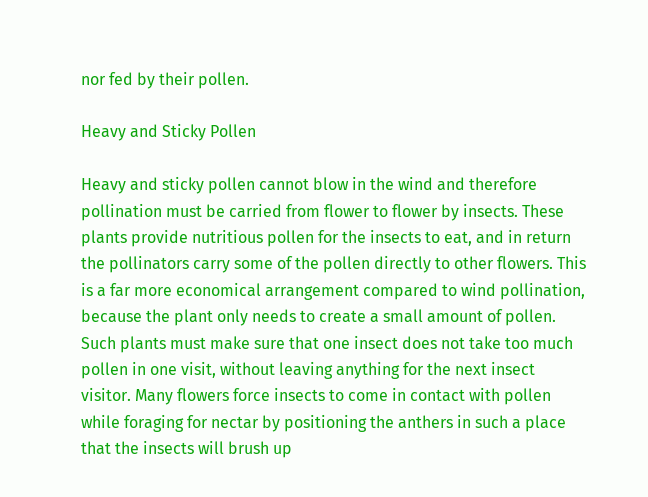nor fed by their pollen.

Heavy and Sticky Pollen

Heavy and sticky pollen cannot blow in the wind and therefore pollination must be carried from flower to flower by insects. These plants provide nutritious pollen for the insects to eat, and in return the pollinators carry some of the pollen directly to other flowers. This is a far more economical arrangement compared to wind pollination, because the plant only needs to create a small amount of pollen. Such plants must make sure that one insect does not take too much pollen in one visit, without leaving anything for the next insect visitor. Many flowers force insects to come in contact with pollen while foraging for nectar by positioning the anthers in such a place that the insects will brush up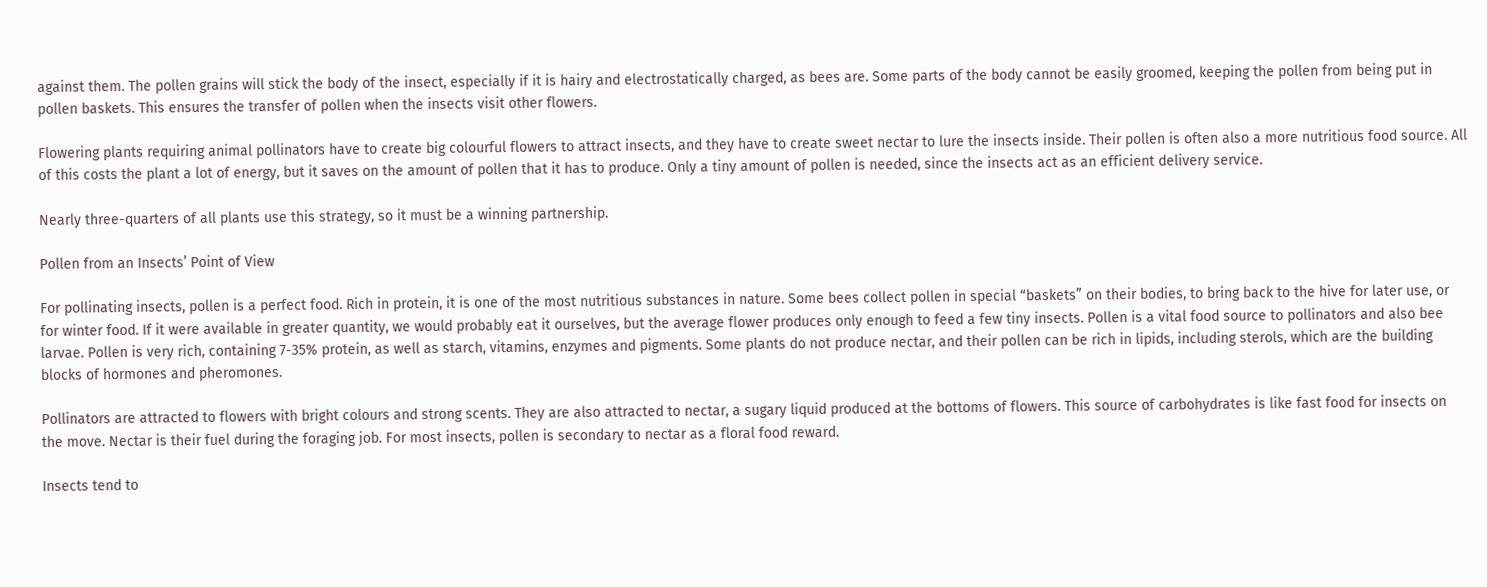against them. The pollen grains will stick the body of the insect, especially if it is hairy and electrostatically charged, as bees are. Some parts of the body cannot be easily groomed, keeping the pollen from being put in pollen baskets. This ensures the transfer of pollen when the insects visit other flowers.

Flowering plants requiring animal pollinators have to create big colourful flowers to attract insects, and they have to create sweet nectar to lure the insects inside. Their pollen is often also a more nutritious food source. All of this costs the plant a lot of energy, but it saves on the amount of pollen that it has to produce. Only a tiny amount of pollen is needed, since the insects act as an efficient delivery service.

Nearly three-quarters of all plants use this strategy, so it must be a winning partnership.

Pollen from an Insects’ Point of View

For pollinating insects, pollen is a perfect food. Rich in protein, it is one of the most nutritious substances in nature. Some bees collect pollen in special “baskets” on their bodies, to bring back to the hive for later use, or for winter food. If it were available in greater quantity, we would probably eat it ourselves, but the average flower produces only enough to feed a few tiny insects. Pollen is a vital food source to pollinators and also bee larvae. Pollen is very rich, containing 7-35% protein, as well as starch, vitamins, enzymes and pigments. Some plants do not produce nectar, and their pollen can be rich in lipids, including sterols, which are the building blocks of hormones and pheromones.

Pollinators are attracted to flowers with bright colours and strong scents. They are also attracted to nectar, a sugary liquid produced at the bottoms of flowers. This source of carbohydrates is like fast food for insects on the move. Nectar is their fuel during the foraging job. For most insects, pollen is secondary to nectar as a floral food reward.

Insects tend to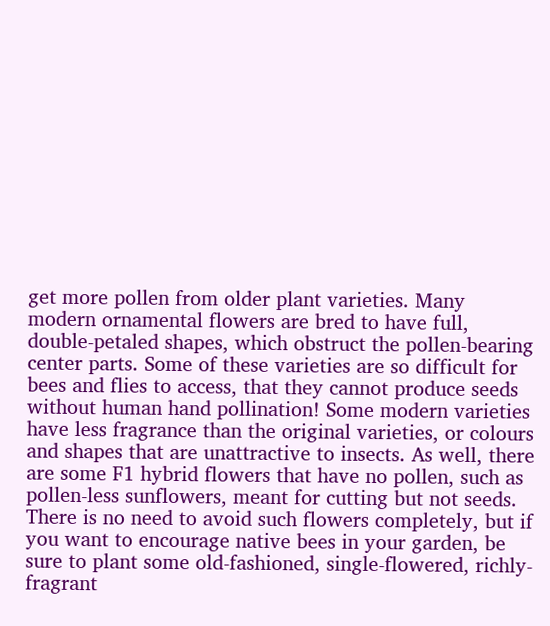get more pollen from older plant varieties. Many modern ornamental flowers are bred to have full, double-petaled shapes, which obstruct the pollen-bearing center parts. Some of these varieties are so difficult for bees and flies to access, that they cannot produce seeds without human hand pollination! Some modern varieties have less fragrance than the original varieties, or colours and shapes that are unattractive to insects. As well, there are some F1 hybrid flowers that have no pollen, such as pollen-less sunflowers, meant for cutting but not seeds. There is no need to avoid such flowers completely, but if you want to encourage native bees in your garden, be sure to plant some old-fashioned, single-flowered, richly-fragrant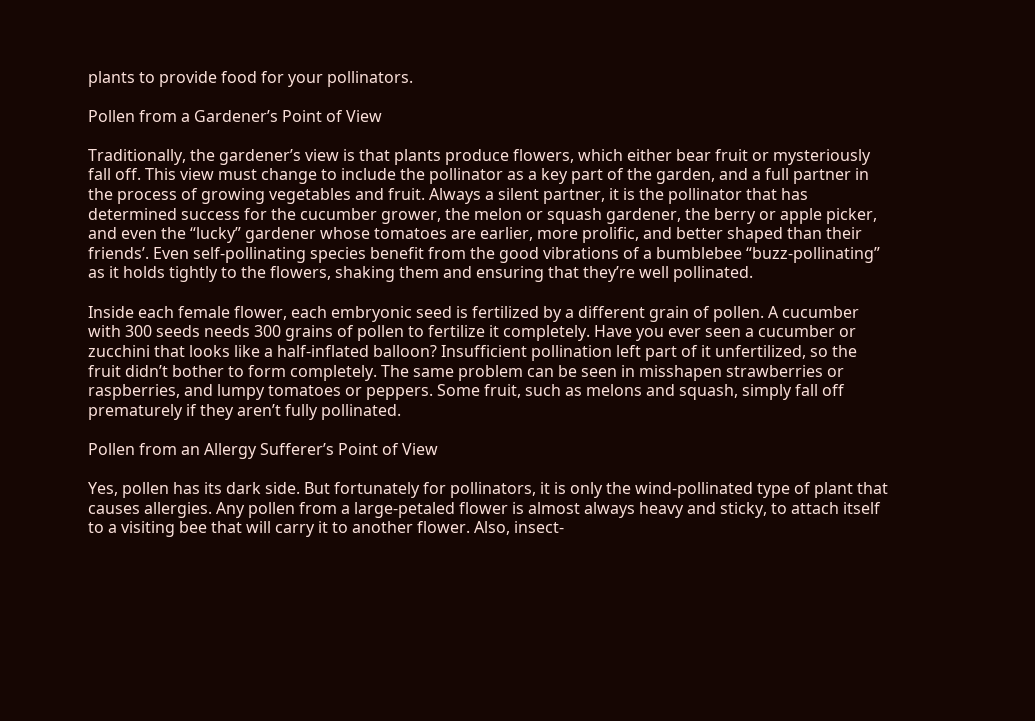plants to provide food for your pollinators.

Pollen from a Gardener’s Point of View

Traditionally, the gardener’s view is that plants produce flowers, which either bear fruit or mysteriously fall off. This view must change to include the pollinator as a key part of the garden, and a full partner in the process of growing vegetables and fruit. Always a silent partner, it is the pollinator that has determined success for the cucumber grower, the melon or squash gardener, the berry or apple picker, and even the “lucky” gardener whose tomatoes are earlier, more prolific, and better shaped than their friends’. Even self-pollinating species benefit from the good vibrations of a bumblebee “buzz-pollinating” as it holds tightly to the flowers, shaking them and ensuring that they’re well pollinated.

Inside each female flower, each embryonic seed is fertilized by a different grain of pollen. A cucumber with 300 seeds needs 300 grains of pollen to fertilize it completely. Have you ever seen a cucumber or zucchini that looks like a half-inflated balloon? Insufficient pollination left part of it unfertilized, so the fruit didn’t bother to form completely. The same problem can be seen in misshapen strawberries or raspberries, and lumpy tomatoes or peppers. Some fruit, such as melons and squash, simply fall off prematurely if they aren’t fully pollinated.

Pollen from an Allergy Sufferer’s Point of View

Yes, pollen has its dark side. But fortunately for pollinators, it is only the wind-pollinated type of plant that causes allergies. Any pollen from a large-petaled flower is almost always heavy and sticky, to attach itself to a visiting bee that will carry it to another flower. Also, insect-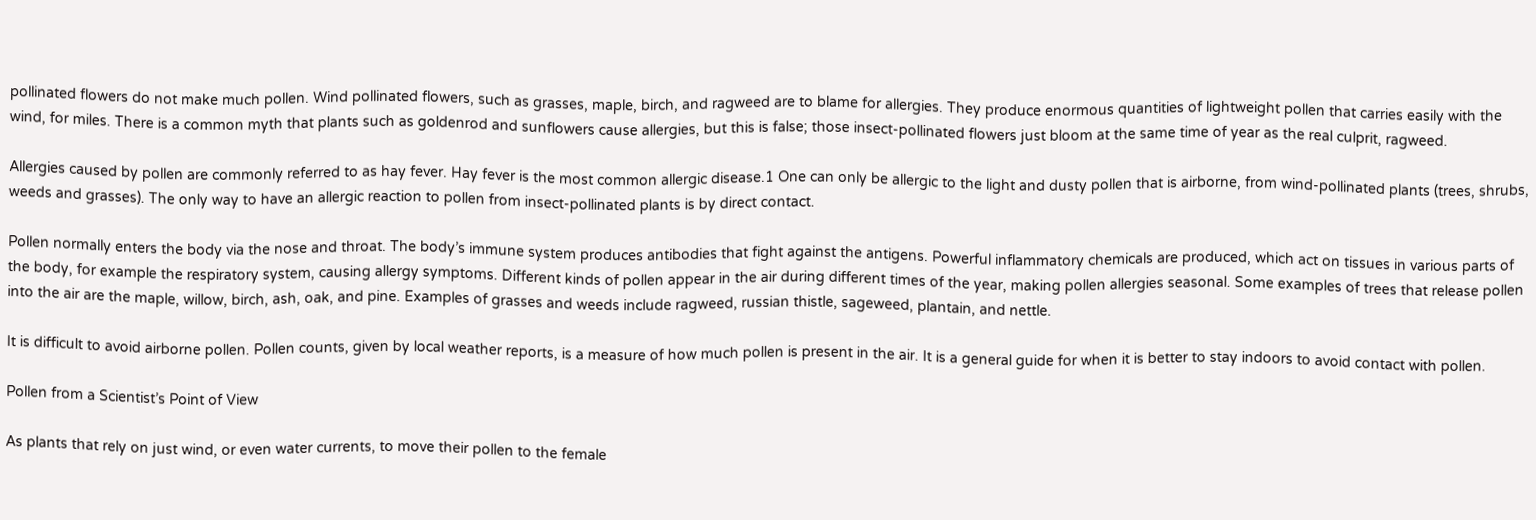pollinated flowers do not make much pollen. Wind pollinated flowers, such as grasses, maple, birch, and ragweed are to blame for allergies. They produce enormous quantities of lightweight pollen that carries easily with the wind, for miles. There is a common myth that plants such as goldenrod and sunflowers cause allergies, but this is false; those insect-pollinated flowers just bloom at the same time of year as the real culprit, ragweed.

Allergies caused by pollen are commonly referred to as hay fever. Hay fever is the most common allergic disease.1 One can only be allergic to the light and dusty pollen that is airborne, from wind-pollinated plants (trees, shrubs, weeds and grasses). The only way to have an allergic reaction to pollen from insect-pollinated plants is by direct contact.

Pollen normally enters the body via the nose and throat. The body’s immune system produces antibodies that fight against the antigens. Powerful inflammatory chemicals are produced, which act on tissues in various parts of the body, for example the respiratory system, causing allergy symptoms. Different kinds of pollen appear in the air during different times of the year, making pollen allergies seasonal. Some examples of trees that release pollen into the air are the maple, willow, birch, ash, oak, and pine. Examples of grasses and weeds include ragweed, russian thistle, sageweed, plantain, and nettle.

It is difficult to avoid airborne pollen. Pollen counts, given by local weather reports, is a measure of how much pollen is present in the air. It is a general guide for when it is better to stay indoors to avoid contact with pollen.

Pollen from a Scientist’s Point of View

As plants that rely on just wind, or even water currents, to move their pollen to the female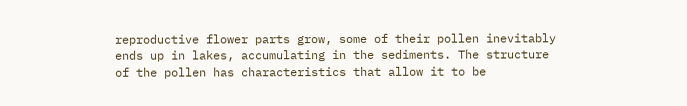reproductive flower parts grow, some of their pollen inevitably ends up in lakes, accumulating in the sediments. The structure of the pollen has characteristics that allow it to be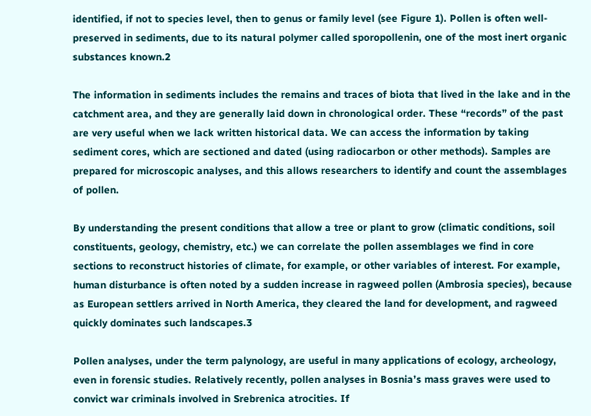identified, if not to species level, then to genus or family level (see Figure 1). Pollen is often well-preserved in sediments, due to its natural polymer called sporopollenin, one of the most inert organic substances known.2

The information in sediments includes the remains and traces of biota that lived in the lake and in the catchment area, and they are generally laid down in chronological order. These “records” of the past are very useful when we lack written historical data. We can access the information by taking sediment cores, which are sectioned and dated (using radiocarbon or other methods). Samples are prepared for microscopic analyses, and this allows researchers to identify and count the assemblages of pollen.

By understanding the present conditions that allow a tree or plant to grow (climatic conditions, soil constituents, geology, chemistry, etc.) we can correlate the pollen assemblages we find in core sections to reconstruct histories of climate, for example, or other variables of interest. For example, human disturbance is often noted by a sudden increase in ragweed pollen (Ambrosia species), because as European settlers arrived in North America, they cleared the land for development, and ragweed quickly dominates such landscapes.3

Pollen analyses, under the term palynology, are useful in many applications of ecology, archeology, even in forensic studies. Relatively recently, pollen analyses in Bosnia’s mass graves were used to convict war criminals involved in Srebrenica atrocities. If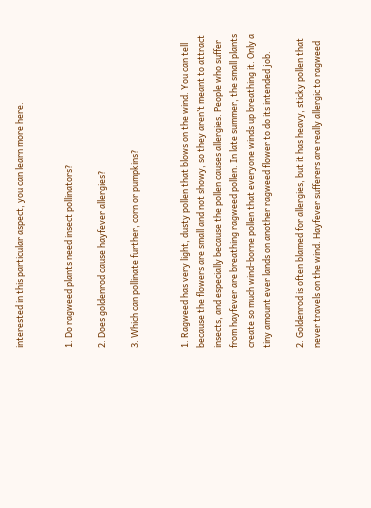interested in this particular aspect, you can learn more here.


1. Do ragweed plants need insect pollinators?

2. Does goldenrod cause hayfever allergies?

3. Which can pollinate further, corn or pumpkins?


1. Ragweed has very light, dusty pollen that blows on the wind. You can tell because the flowers are small and not showy, so they aren’t meant to attract insects, and especially because the pollen causes allergies. People who suffer from hayfever are breathing ragweed pollen. In late summer, the small plants create so much wind-borne pollen that everyone winds up breathing it. Only a tiny amount ever lands on another ragweed flower to do its intended job.

2. Goldenrod is often blamed for allergies, but it has heavy, sticky pollen that never travels on the wind. Hayfever sufferers are really allergic to ragweed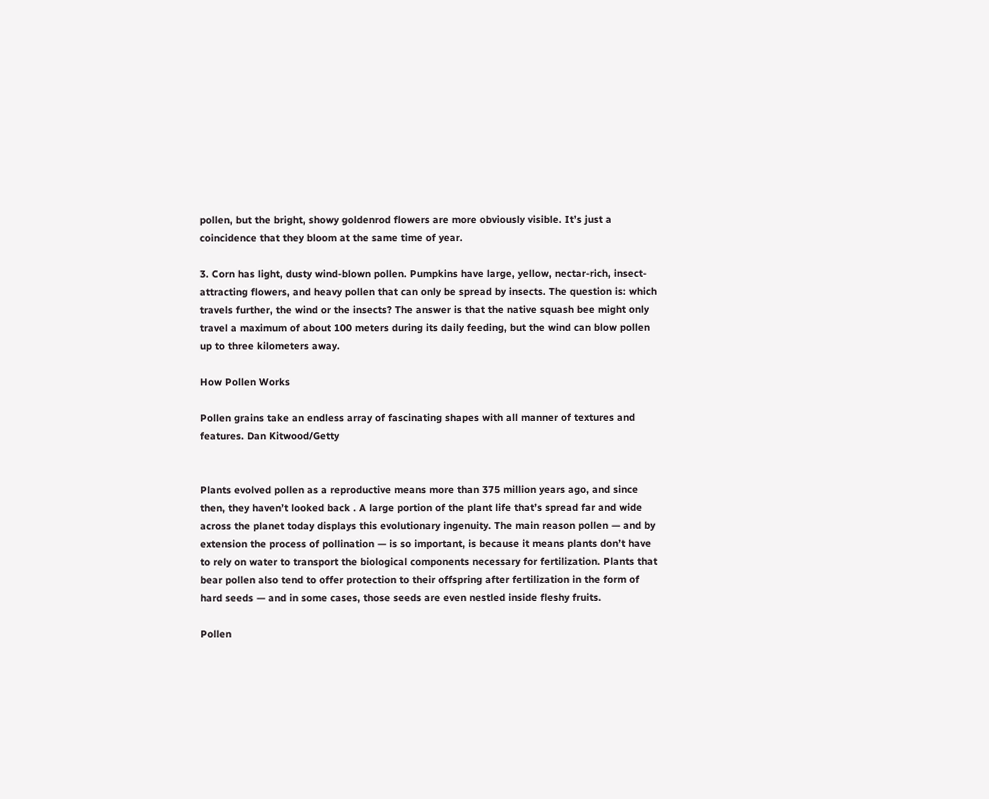pollen, but the bright, showy goldenrod flowers are more obviously visible. It’s just a coincidence that they bloom at the same time of year.

3. Corn has light, dusty wind-blown pollen. Pumpkins have large, yellow, nectar-rich, insect-attracting flowers, and heavy pollen that can only be spread by insects. The question is: which travels further, the wind or the insects? The answer is that the native squash bee might only travel a maximum of about 100 meters during its daily feeding, but the wind can blow pollen up to three kilometers away.

How Pollen Works

Pollen grains take an endless array of fascinating shapes with all manner of textures and features. Dan Kitwood/Getty


Plants evolved pollen as a reproductive means more than 375 million years ago, and since then, they haven’t looked back . A large portion of the plant life that’s spread far and wide across the planet today displays this evolutionary ingenuity. The main reason pollen — and by extension the process of pollination — is so important, is because it means plants don’t have to rely on water to transport the biological components necessary for fertilization. Plants that bear pollen also tend to offer protection to their offspring after fertilization in the form of hard seeds — and in some cases, those seeds are even nestled inside fleshy fruits.

Pollen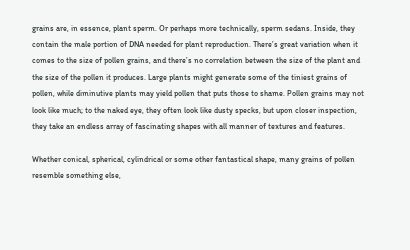grains are, in essence, plant sperm. Or perhaps more technically, sperm sedans. Inside, they contain the male portion of DNA needed for plant reproduction. There’s great variation when it comes to the size of pollen grains, and there’s no correlation between the size of the plant and the size of the pollen it produces. Large plants might generate some of the tiniest grains of pollen, while diminutive plants may yield pollen that puts those to shame. Pollen grains may not look like much; to the naked eye, they often look like dusty specks, but upon closer inspection, they take an endless array of fascinating shapes with all manner of textures and features.

Whether conical, spherical, cylindrical or some other fantastical shape, many grains of pollen resemble something else,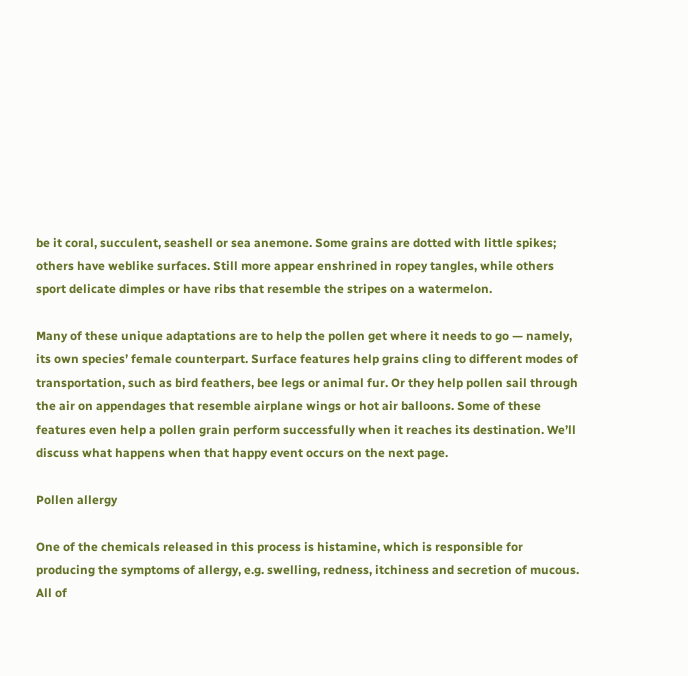be it coral, succulent, seashell or sea anemone. Some grains are dotted with little spikes; others have weblike surfaces. Still more appear enshrined in ropey tangles, while others sport delicate dimples or have ribs that resemble the stripes on a watermelon.

Many of these unique adaptations are to help the pollen get where it needs to go — namely, its own species’ female counterpart. Surface features help grains cling to different modes of transportation, such as bird feathers, bee legs or animal fur. Or they help pollen sail through the air on appendages that resemble airplane wings or hot air balloons. Some of these features even help a pollen grain perform successfully when it reaches its destination. We’ll discuss what happens when that happy event occurs on the next page.

Pollen allergy

One of the chemicals released in this process is histamine, which is responsible for producing the symptoms of allergy, e.g. swelling, redness, itchiness and secretion of mucous. All of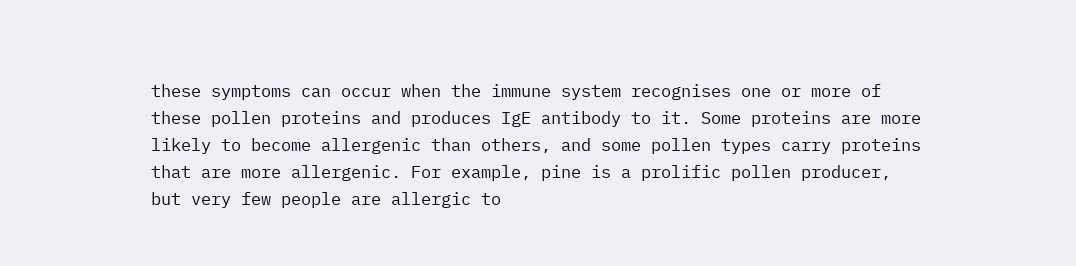these symptoms can occur when the immune system recognises one or more of these pollen proteins and produces IgE antibody to it. Some proteins are more likely to become allergenic than others, and some pollen types carry proteins that are more allergenic. For example, pine is a prolific pollen producer, but very few people are allergic to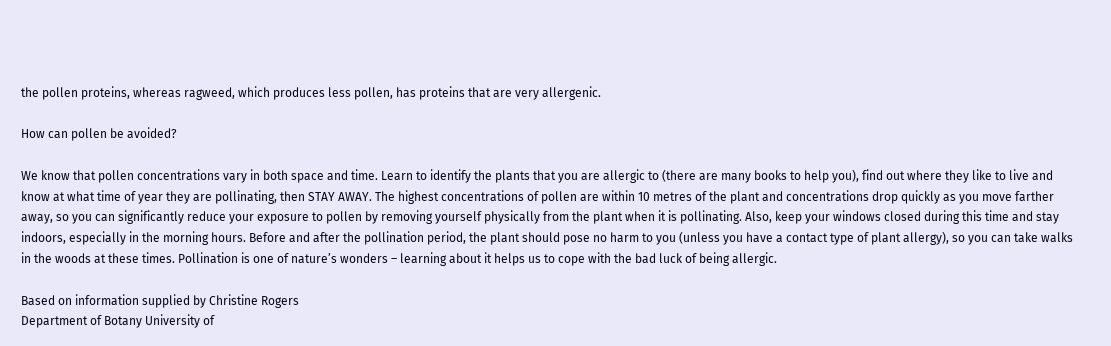the pollen proteins, whereas ragweed, which produces less pollen, has proteins that are very allergenic.

How can pollen be avoided?

We know that pollen concentrations vary in both space and time. Learn to identify the plants that you are allergic to (there are many books to help you), find out where they like to live and know at what time of year they are pollinating, then STAY AWAY. The highest concentrations of pollen are within 10 metres of the plant and concentrations drop quickly as you move farther away, so you can significantly reduce your exposure to pollen by removing yourself physically from the plant when it is pollinating. Also, keep your windows closed during this time and stay indoors, especially in the morning hours. Before and after the pollination period, the plant should pose no harm to you (unless you have a contact type of plant allergy), so you can take walks in the woods at these times. Pollination is one of nature’s wonders – learning about it helps us to cope with the bad luck of being allergic.

Based on information supplied by Christine Rogers
Department of Botany University of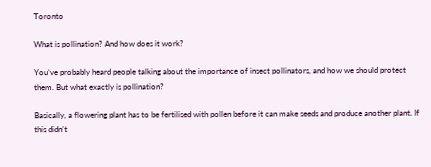Toronto

What is pollination? And how does it work?

You’ve probably heard people talking about the importance of insect pollinators, and how we should protect them. But what exactly is pollination?

Basically, a flowering plant has to be fertilised with pollen before it can make seeds and produce another plant. If this didn’t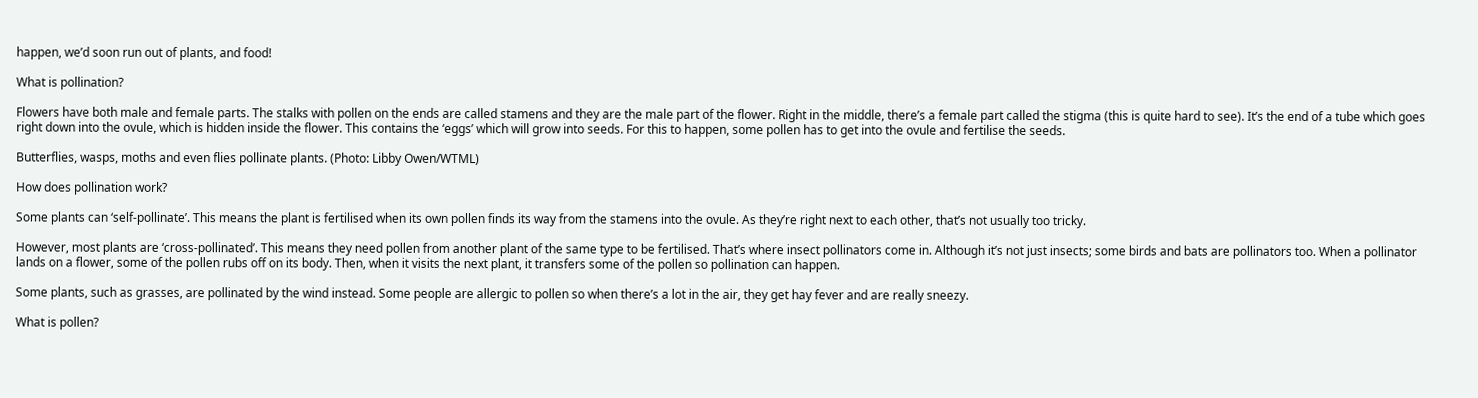happen, we’d soon run out of plants, and food!

What is pollination?

Flowers have both male and female parts. The stalks with pollen on the ends are called stamens and they are the male part of the flower. Right in the middle, there’s a female part called the stigma (this is quite hard to see). It’s the end of a tube which goes right down into the ovule, which is hidden inside the flower. This contains the ‘eggs’ which will grow into seeds. For this to happen, some pollen has to get into the ovule and fertilise the seeds.

Butterflies, wasps, moths and even flies pollinate plants. (Photo: Libby Owen/WTML)

How does pollination work?

Some plants can ‘self-pollinate’. This means the plant is fertilised when its own pollen finds its way from the stamens into the ovule. As they’re right next to each other, that’s not usually too tricky.

However, most plants are ‘cross-pollinated’. This means they need pollen from another plant of the same type to be fertilised. That’s where insect pollinators come in. Although it’s not just insects; some birds and bats are pollinators too. When a pollinator lands on a flower, some of the pollen rubs off on its body. Then, when it visits the next plant, it transfers some of the pollen so pollination can happen.

Some plants, such as grasses, are pollinated by the wind instead. Some people are allergic to pollen so when there’s a lot in the air, they get hay fever and are really sneezy.

What is pollen?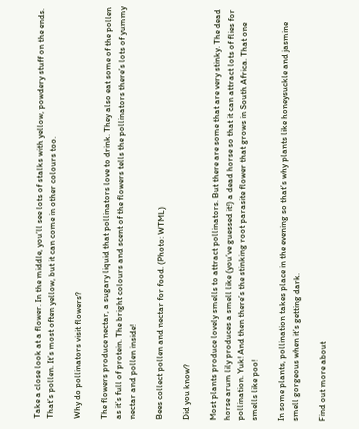Take a close look at a flower. In the middle, you’ll see lots of stalks with yellow, powdery stuff on the ends. That’s pollen. It’s most often yellow, but it can come in other colours too.

Why do pollinators visit flowers?

The flowers produce nectar, a sugary liquid that pollinators love to drink. They also eat some of the pollen as it’s full of protein. The bright colours and scent of the flowers tells the pollinators there’s lots of yummy nectar and pollen inside!

Bees collect pollen and nectar for food. (Photo: WTML)

Did you know?

Most plants produce lovely smells to attract pollinators. But there are some that are very stinky. The dead horse arum lily produces a smell like (you’ve guessed it!) a dead horse so that it can attract lots of flies for pollination. Yuk! And then there’s the stinking root parasite flower that grows in South Africa. That one smells like poo!

In some plants, pollination takes place in the evening so that’s why plants like honeysuckle and jasmine smell gorgeous when it’s getting dark.

Find out more about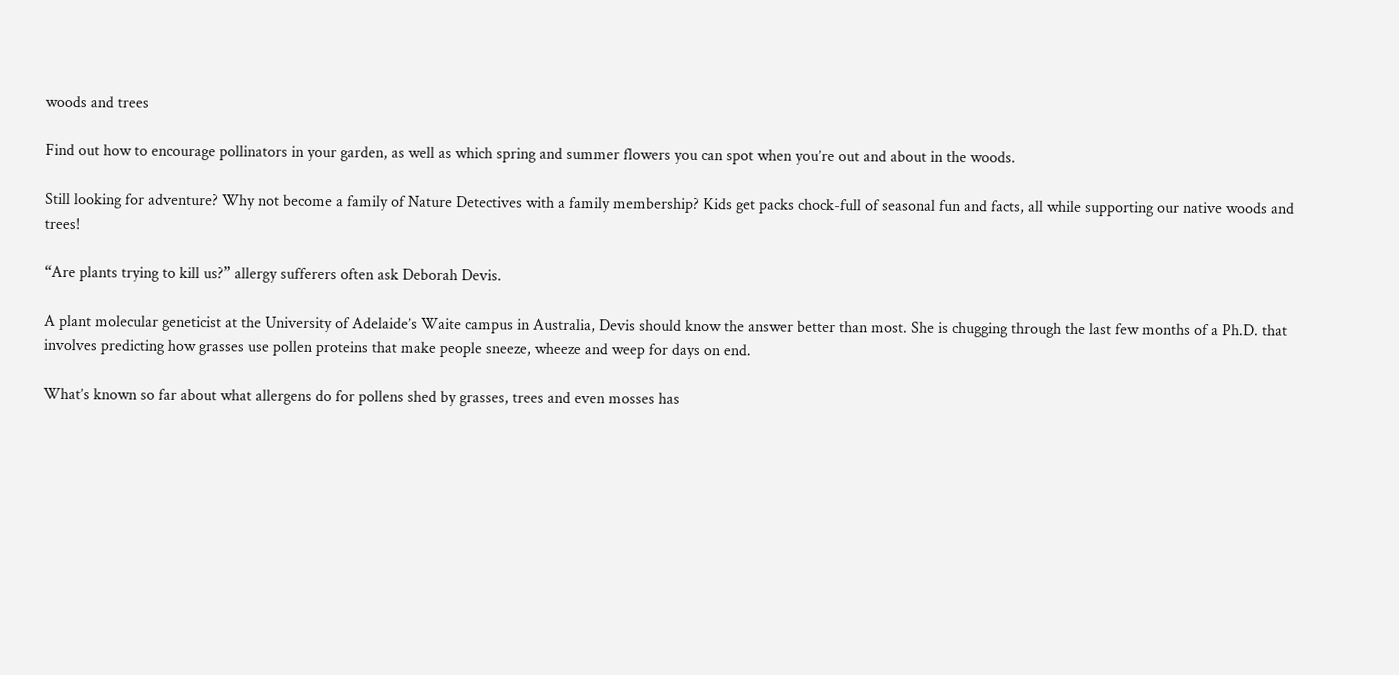woods and trees

Find out how to encourage pollinators in your garden, as well as which spring and summer flowers you can spot when you’re out and about in the woods.

Still looking for adventure? Why not become a family of Nature Detectives with a family membership? Kids get packs chock-full of seasonal fun and facts, all while supporting our native woods and trees!

“Are plants trying to kill us?” allergy sufferers often ask Deborah Devis.

A plant molecular geneticist at the University of Adelaide’s Waite campus in Australia, Devis should know the answer better than most. She is chugging through the last few months of a Ph.D. that involves predicting how grasses use pollen proteins that make people sneeze, wheeze and weep for days on end.

What’s known so far about what allergens do for pollens shed by grasses, trees and even mosses has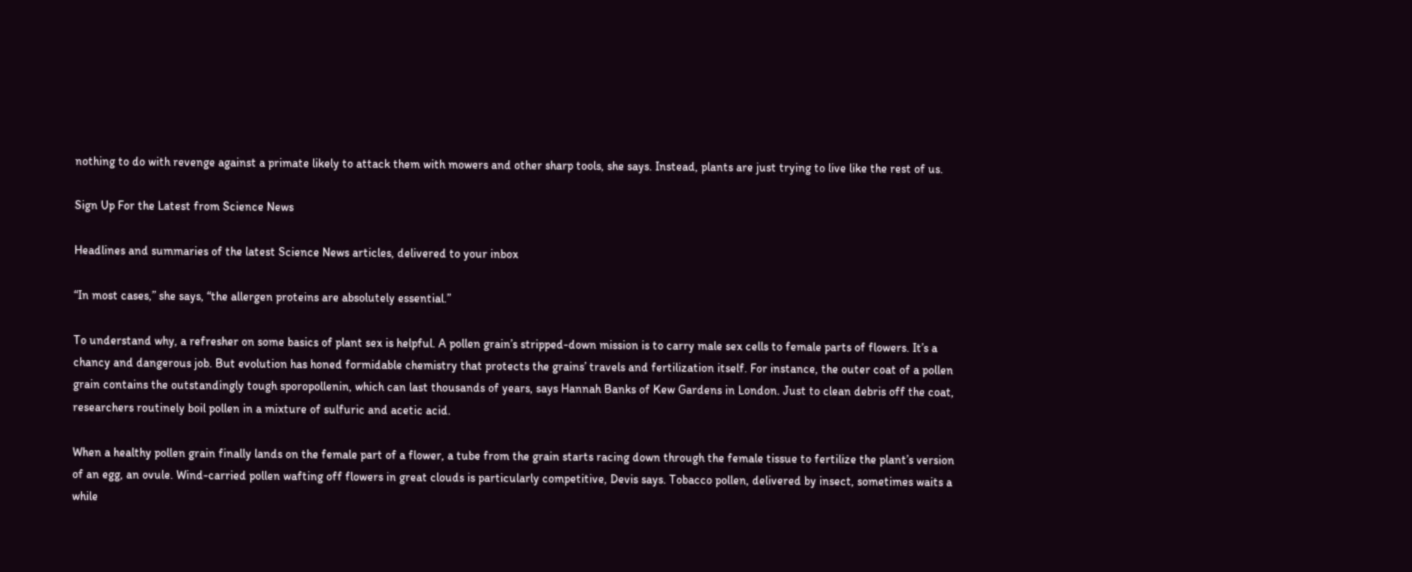nothing to do with revenge against a primate likely to attack them with mowers and other sharp tools, she says. Instead, plants are just trying to live like the rest of us.

Sign Up For the Latest from Science News

Headlines and summaries of the latest Science News articles, delivered to your inbox

“In most cases,” she says, “the allergen proteins are absolutely essential.”

To understand why, a refresher on some basics of plant sex is helpful. A pollen grain’s stripped-down mission is to carry male sex cells to female parts of flowers. It’s a chancy and dangerous job. But evolution has honed formidable chemistry that protects the grains’ travels and fertilization itself. For instance, the outer coat of a pollen grain contains the outstandingly tough sporopollenin, which can last thousands of years, says Hannah Banks of Kew Gardens in London. Just to clean debris off the coat, researchers routinely boil pollen in a mixture of sulfuric and acetic acid.

When a healthy pollen grain finally lands on the female part of a flower, a tube from the grain starts racing down through the female tissue to fertilize the plant’s version of an egg, an ovule. Wind-carried pollen wafting off flowers in great clouds is particularly competitive, Devis says. Tobacco pollen, delivered by insect, sometimes waits a while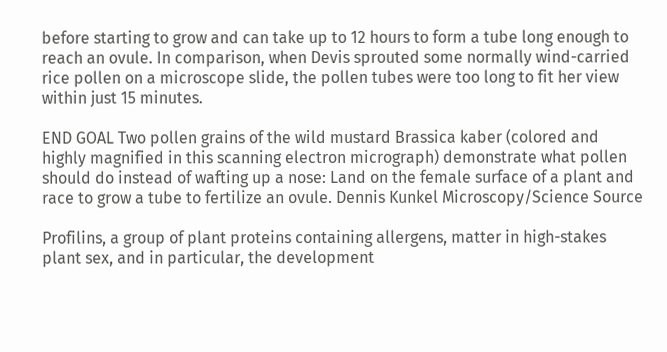before starting to grow and can take up to 12 hours to form a tube long enough to reach an ovule. In comparison, when Devis sprouted some normally wind-carried rice pollen on a microscope slide, the pollen tubes were too long to fit her view within just 15 minutes.

END GOAL Two pollen grains of the wild mustard Brassica kaber (colored and highly magnified in this scanning electron micrograph) demonstrate what pollen should do instead of wafting up a nose: Land on the female surface of a plant and race to grow a tube to fertilize an ovule. Dennis Kunkel Microscopy/Science Source

Profilins, a group of plant proteins containing allergens, matter in high-stakes plant sex, and in particular, the development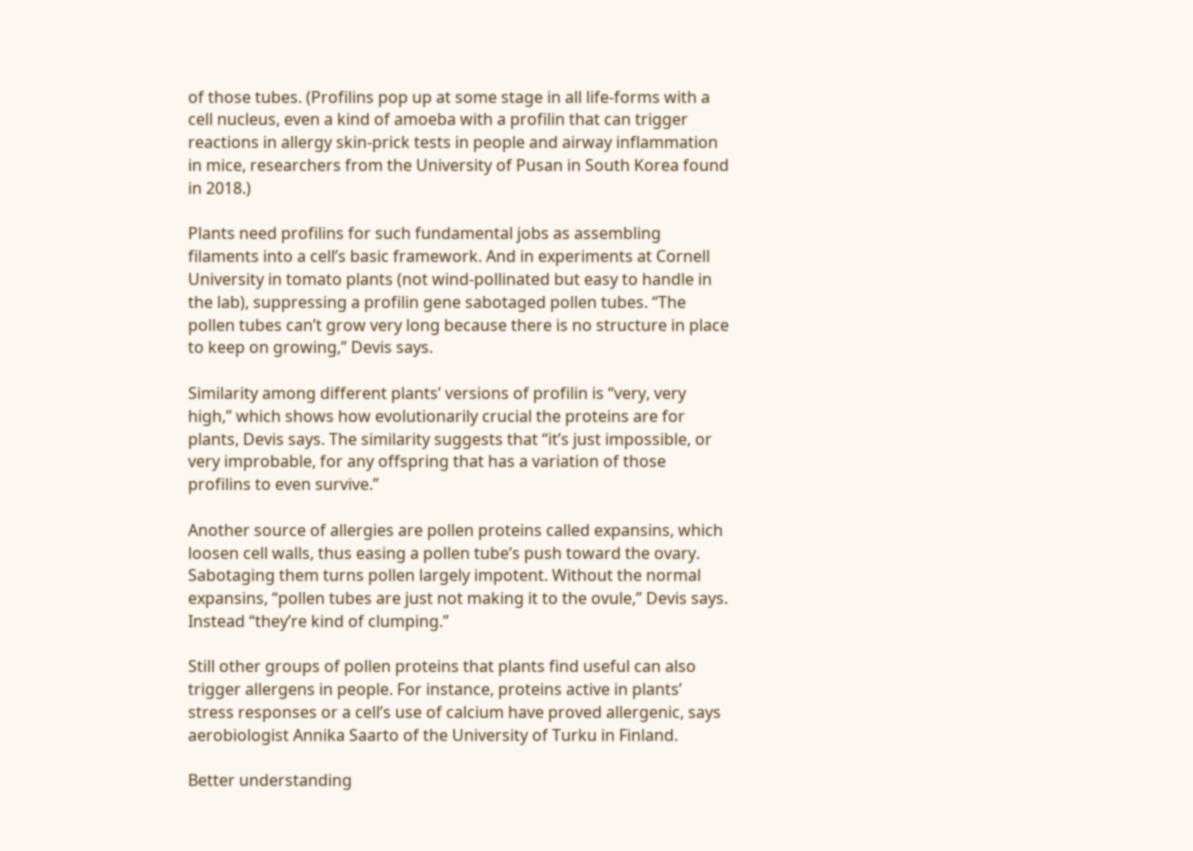of those tubes. (Profilins pop up at some stage in all life-forms with a cell nucleus, even a kind of amoeba with a profilin that can trigger reactions in allergy skin-prick tests in people and airway inflammation in mice, researchers from the University of Pusan in South Korea found in 2018.)

Plants need profilins for such fundamental jobs as assembling filaments into a cell’s basic framework. And in experiments at Cornell University in tomato plants (not wind-pollinated but easy to handle in the lab), suppressing a profilin gene sabotaged pollen tubes. “The pollen tubes can’t grow very long because there is no structure in place to keep on growing,” Devis says.

Similarity among different plants’ versions of profilin is “very, very high,” which shows how evolutionarily crucial the proteins are for plants, Devis says. The similarity suggests that “it’s just impossible, or very improbable, for any offspring that has a variation of those profilins to even survive.”

Another source of allergies are pollen proteins called expansins, which loosen cell walls, thus easing a pollen tube’s push toward the ovary. Sabotaging them turns pollen largely impotent. Without the normal expansins, “pollen tubes are just not making it to the ovule,” Devis says. Instead “they’re kind of clumping.”

Still other groups of pollen proteins that plants find useful can also trigger allergens in people. For instance, proteins active in plants’ stress responses or a cell’s use of calcium have proved allergenic, says aerobiologist Annika Saarto of the University of Turku in Finland.

Better understanding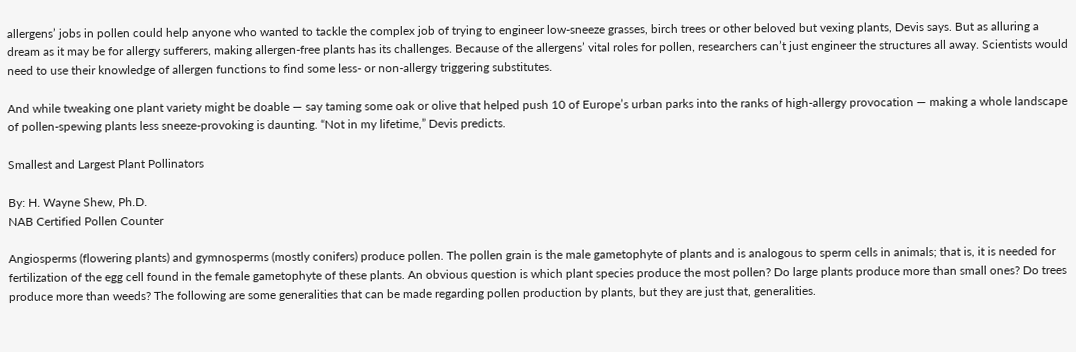allergens’ jobs in pollen could help anyone who wanted to tackle the complex job of trying to engineer low-sneeze grasses, birch trees or other beloved but vexing plants, Devis says. But as alluring a dream as it may be for allergy sufferers, making allergen-free plants has its challenges. Because of the allergens’ vital roles for pollen, researchers can’t just engineer the structures all away. Scientists would need to use their knowledge of allergen functions to find some less- or non-allergy triggering substitutes.

And while tweaking one plant variety might be doable — say taming some oak or olive that helped push 10 of Europe’s urban parks into the ranks of high-allergy provocation — making a whole landscape of pollen-spewing plants less sneeze-provoking is daunting. “Not in my lifetime,” Devis predicts.

Smallest and Largest Plant Pollinators

By: H. Wayne Shew, Ph.D.
NAB Certified Pollen Counter

Angiosperms (flowering plants) and gymnosperms (mostly conifers) produce pollen. The pollen grain is the male gametophyte of plants and is analogous to sperm cells in animals; that is, it is needed for fertilization of the egg cell found in the female gametophyte of these plants. An obvious question is which plant species produce the most pollen? Do large plants produce more than small ones? Do trees produce more than weeds? The following are some generalities that can be made regarding pollen production by plants, but they are just that, generalities.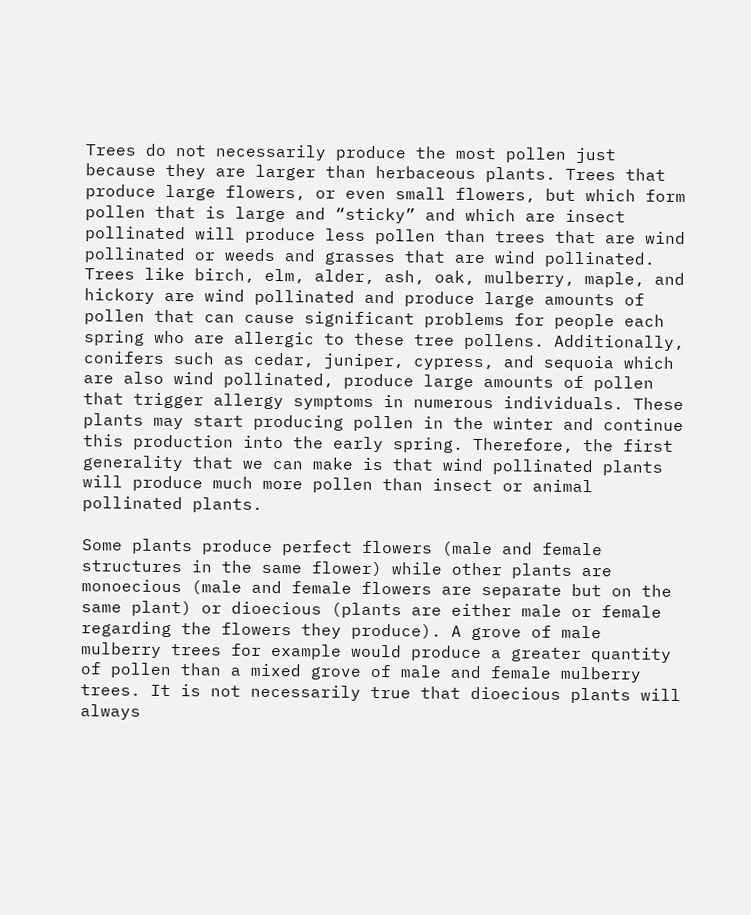Trees do not necessarily produce the most pollen just because they are larger than herbaceous plants. Trees that produce large flowers, or even small flowers, but which form pollen that is large and “sticky” and which are insect pollinated will produce less pollen than trees that are wind pollinated or weeds and grasses that are wind pollinated. Trees like birch, elm, alder, ash, oak, mulberry, maple, and hickory are wind pollinated and produce large amounts of pollen that can cause significant problems for people each spring who are allergic to these tree pollens. Additionally, conifers such as cedar, juniper, cypress, and sequoia which are also wind pollinated, produce large amounts of pollen that trigger allergy symptoms in numerous individuals. These plants may start producing pollen in the winter and continue this production into the early spring. Therefore, the first generality that we can make is that wind pollinated plants will produce much more pollen than insect or animal pollinated plants.

Some plants produce perfect flowers (male and female structures in the same flower) while other plants are monoecious (male and female flowers are separate but on the same plant) or dioecious (plants are either male or female regarding the flowers they produce). A grove of male mulberry trees for example would produce a greater quantity of pollen than a mixed grove of male and female mulberry trees. It is not necessarily true that dioecious plants will always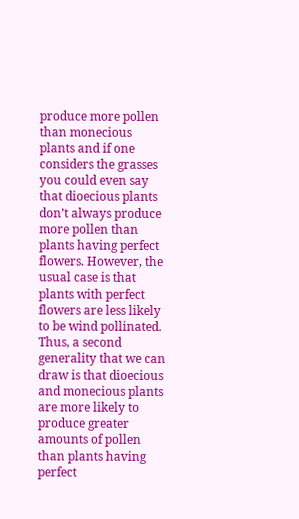produce more pollen than monecious plants and if one considers the grasses you could even say that dioecious plants don’t always produce more pollen than plants having perfect flowers. However, the usual case is that plants with perfect flowers are less likely to be wind pollinated. Thus, a second generality that we can draw is that dioecious and monecious plants are more likely to produce greater amounts of pollen than plants having perfect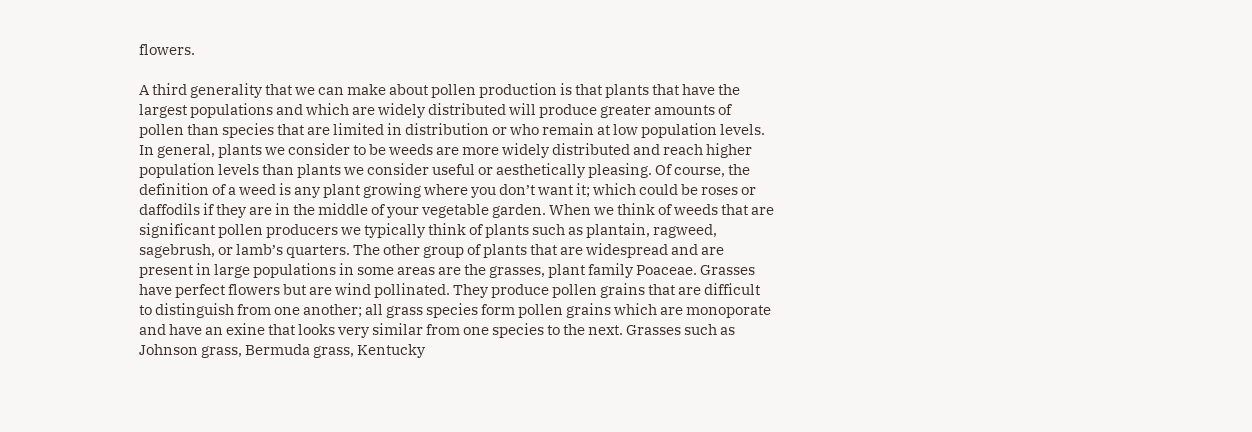flowers.

A third generality that we can make about pollen production is that plants that have the largest populations and which are widely distributed will produce greater amounts of pollen than species that are limited in distribution or who remain at low population levels. In general, plants we consider to be weeds are more widely distributed and reach higher population levels than plants we consider useful or aesthetically pleasing. Of course, the definition of a weed is any plant growing where you don’t want it; which could be roses or daffodils if they are in the middle of your vegetable garden. When we think of weeds that are significant pollen producers we typically think of plants such as plantain, ragweed, sagebrush, or lamb’s quarters. The other group of plants that are widespread and are present in large populations in some areas are the grasses, plant family Poaceae. Grasses have perfect flowers but are wind pollinated. They produce pollen grains that are difficult to distinguish from one another; all grass species form pollen grains which are monoporate and have an exine that looks very similar from one species to the next. Grasses such as Johnson grass, Bermuda grass, Kentucky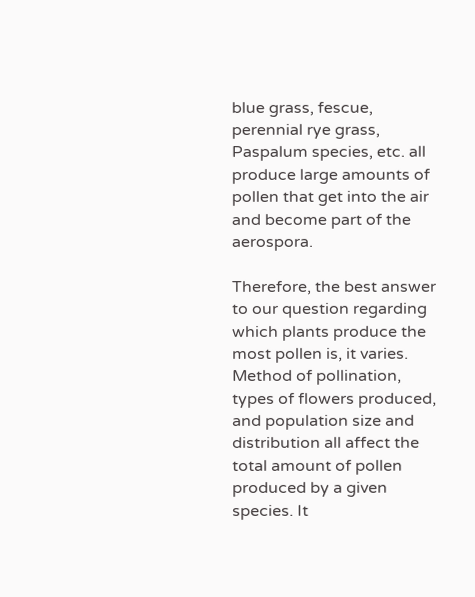blue grass, fescue, perennial rye grass, Paspalum species, etc. all produce large amounts of pollen that get into the air and become part of the aerospora.

Therefore, the best answer to our question regarding which plants produce the most pollen is, it varies. Method of pollination, types of flowers produced, and population size and distribution all affect the total amount of pollen produced by a given species. It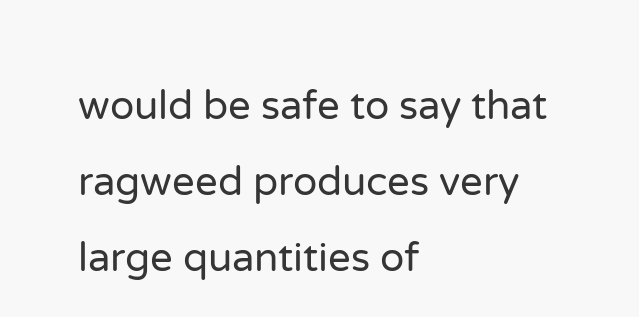would be safe to say that ragweed produces very large quantities of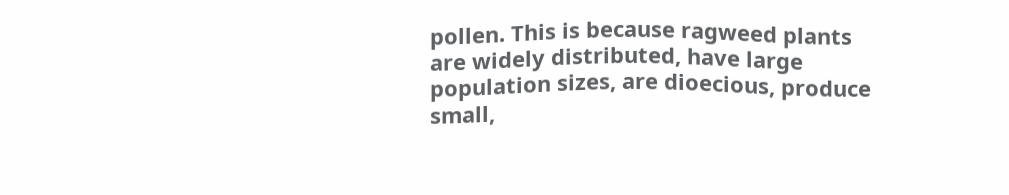pollen. This is because ragweed plants are widely distributed, have large population sizes, are dioecious, produce small,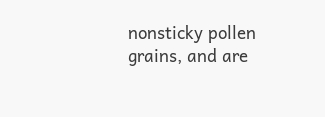nonsticky pollen grains, and are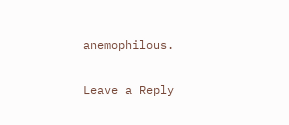anemophilous.

Leave a Reply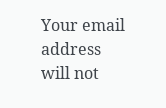Your email address will not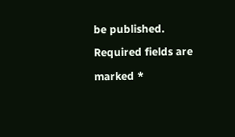be published. Required fields are marked *